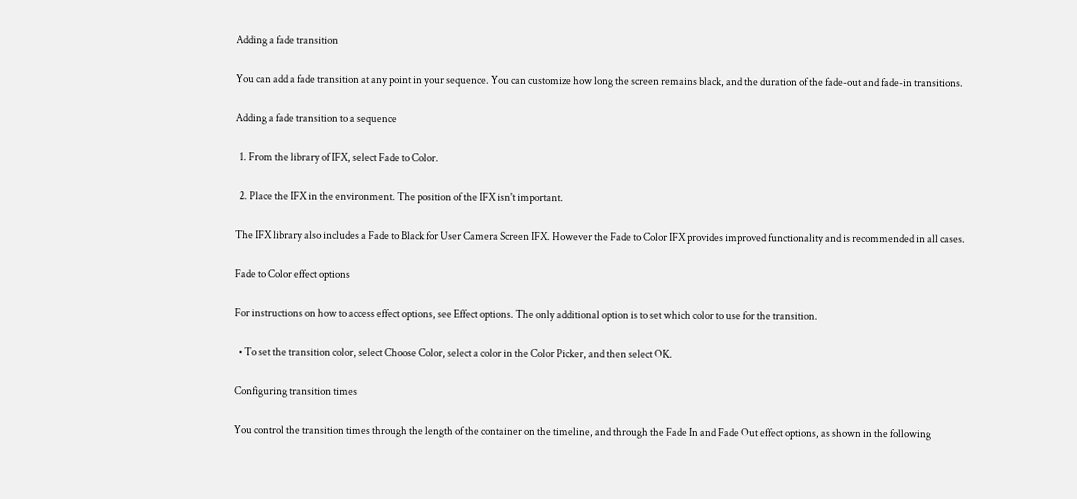Adding a fade transition

You can add a fade transition at any point in your sequence. You can customize how long the screen remains black, and the duration of the fade-out and fade-in transitions.

Adding a fade transition to a sequence

  1. From the library of IFX, select Fade to Color.

  2. Place the IFX in the environment. The position of the IFX isn't important.

The IFX library also includes a Fade to Black for User Camera Screen IFX. However the Fade to Color IFX provides improved functionality and is recommended in all cases.

Fade to Color effect options

For instructions on how to access effect options, see Effect options. The only additional option is to set which color to use for the transition.

  • To set the transition color, select Choose Color, select a color in the Color Picker, and then select OK.

Configuring transition times

You control the transition times through the length of the container on the timeline, and through the Fade In and Fade Out effect options, as shown in the following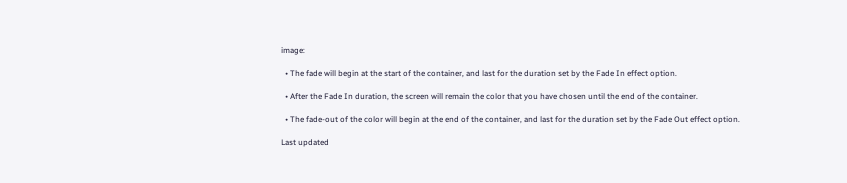image:

  • The fade will begin at the start of the container, and last for the duration set by the Fade In effect option.

  • After the Fade In duration, the screen will remain the color that you have chosen until the end of the container.

  • The fade-out of the color will begin at the end of the container, and last for the duration set by the Fade Out effect option.

Last updated